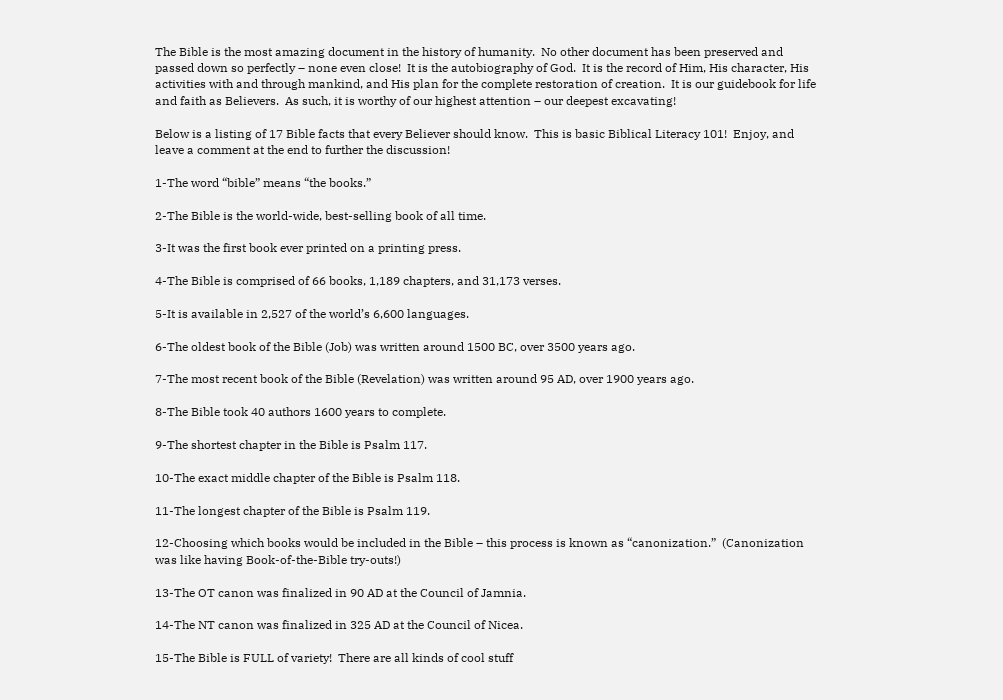The Bible is the most amazing document in the history of humanity.  No other document has been preserved and passed down so perfectly – none even close!  It is the autobiography of God.  It is the record of Him, His character, His activities with and through mankind, and His plan for the complete restoration of creation.  It is our guidebook for life and faith as Believers.  As such, it is worthy of our highest attention – our deepest excavating!

Below is a listing of 17 Bible facts that every Believer should know.  This is basic Biblical Literacy 101!  Enjoy, and leave a comment at the end to further the discussion!

1-The word “bible” means “the books.”

2-The Bible is the world-wide, best-selling book of all time.

3-It was the first book ever printed on a printing press.

4-The Bible is comprised of 66 books, 1,189 chapters, and 31,173 verses.

5-It is available in 2,527 of the world’s 6,600 languages.

6-The oldest book of the Bible (Job) was written around 1500 BC, over 3500 years ago.

7-The most recent book of the Bible (Revelation) was written around 95 AD, over 1900 years ago.

8-The Bible took 40 authors 1600 years to complete.

9-The shortest chapter in the Bible is Psalm 117.

10-The exact middle chapter of the Bible is Psalm 118.

11-The longest chapter of the Bible is Psalm 119.

12-Choosing which books would be included in the Bible – this process is known as “canonization.”  (Canonization was like having Book-of-the-Bible try-outs!)

13-The OT canon was finalized in 90 AD at the Council of Jamnia.

14-The NT canon was finalized in 325 AD at the Council of Nicea.

15-The Bible is FULL of variety!  There are all kinds of cool stuff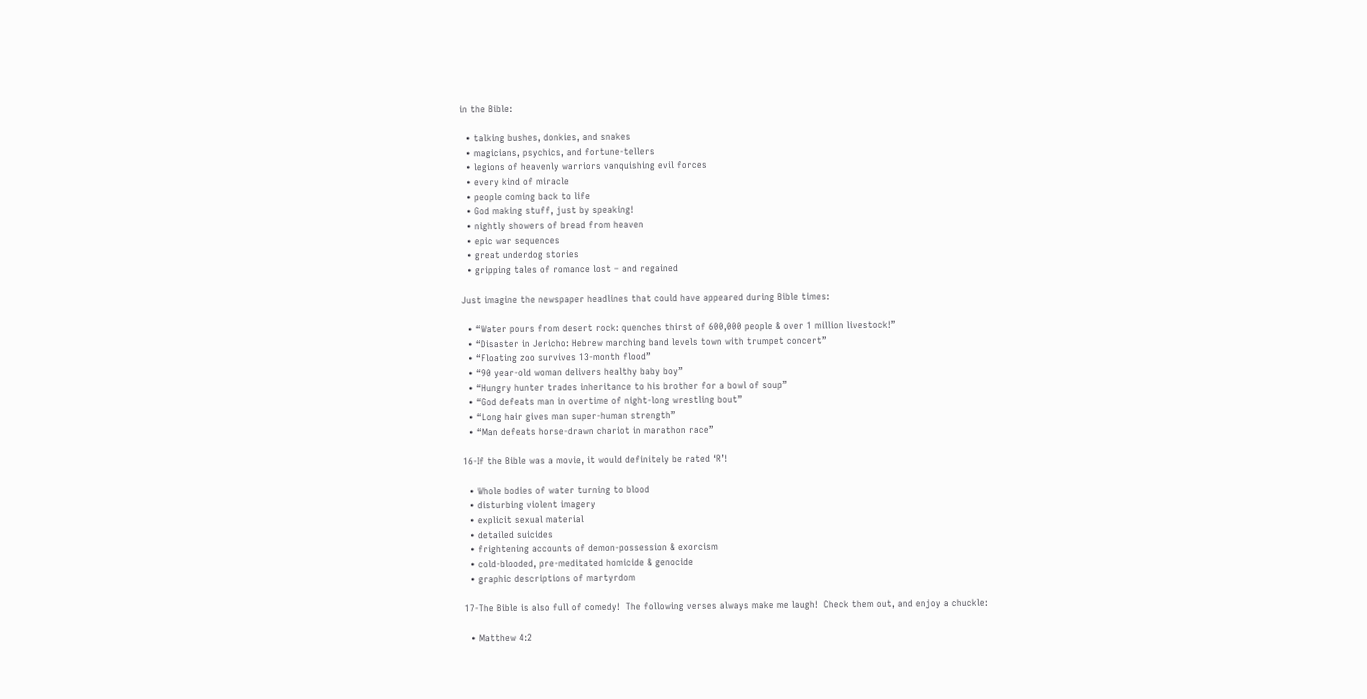in the Bible:

  • talking bushes, donkies, and snakes
  • magicians, psychics, and fortune-tellers
  • legions of heavenly warriors vanquishing evil forces
  • every kind of miracle
  • people coming back to life
  • God making stuff, just by speaking!
  • nightly showers of bread from heaven
  • epic war sequences
  • great underdog stories
  • gripping tales of romance lost – and regained

Just imagine the newspaper headlines that could have appeared during Bible times:

  • “Water pours from desert rock: quenches thirst of 600,000 people & over 1 million livestock!”
  • “Disaster in Jericho: Hebrew marching band levels town with trumpet concert”
  • “Floating zoo survives 13-month flood”
  • “90 year-old woman delivers healthy baby boy”
  • “Hungry hunter trades inheritance to his brother for a bowl of soup”
  • “God defeats man in overtime of night-long wrestling bout”
  • “Long hair gives man super-human strength”
  • “Man defeats horse-drawn chariot in marathon race”

16-If the Bible was a movie, it would definitely be rated ‘R’!

  • Whole bodies of water turning to blood
  • disturbing violent imagery
  • explicit sexual material
  • detailed suicides
  • frightening accounts of demon-possession & exorcism
  • cold-blooded, pre-meditated homicide & genocide
  • graphic descriptions of martyrdom

17-The Bible is also full of comedy!  The following verses always make me laugh!  Check them out, and enjoy a chuckle:

  • Matthew 4:2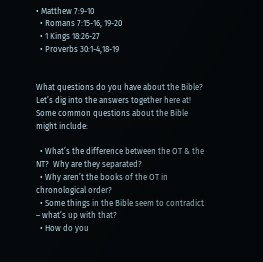• Matthew 7:9-10
  • Romans 7:15-16, 19-20
  • 1 Kings 18:26-27
  • Proverbs 30:1-4,18-19


What questions do you have about the Bible?  Let’s dig into the answers together here at!  Some common questions about the Bible might include:

  • What’s the difference between the OT & the NT?  Why are they separated?
  • Why aren’t the books of the OT in chronological order?
  • Some things in the Bible seem to contradict – what’s up with that?
  • How do you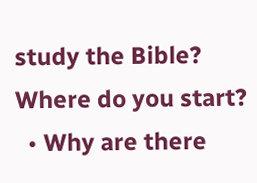study the Bible?  Where do you start?
  • Why are there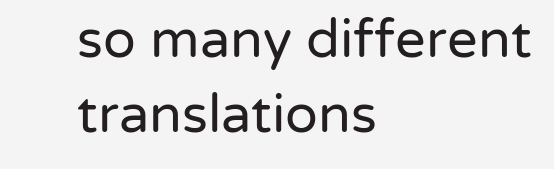so many different translations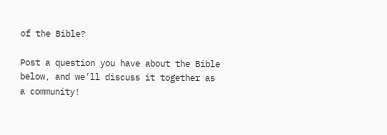of the Bible?

Post a question you have about the Bible below, and we’ll discuss it together as a community!